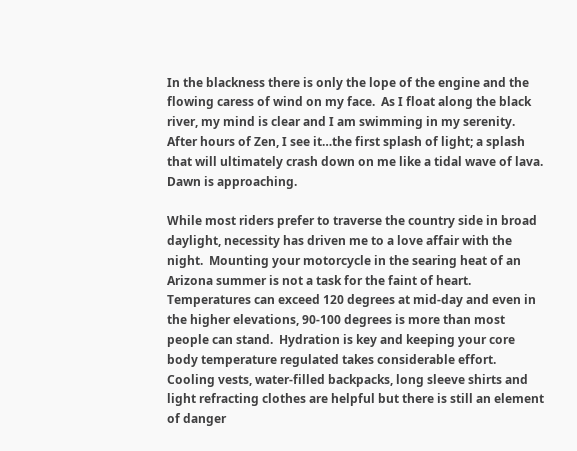In the blackness there is only the lope of the engine and the flowing caress of wind on my face.  As I float along the black river, my mind is clear and I am swimming in my serenity.  After hours of Zen, I see it…the first splash of light; a splash that will ultimately crash down on me like a tidal wave of lava.  Dawn is approaching.

While most riders prefer to traverse the country side in broad daylight, necessity has driven me to a love affair with the night.  Mounting your motorcycle in the searing heat of an Arizona summer is not a task for the faint of heart.  Temperatures can exceed 120 degrees at mid-day and even in the higher elevations, 90-100 degrees is more than most people can stand.  Hydration is key and keeping your core body temperature regulated takes considerable effort.  Cooling vests, water-filled backpacks, long sleeve shirts and light refracting clothes are helpful but there is still an element of danger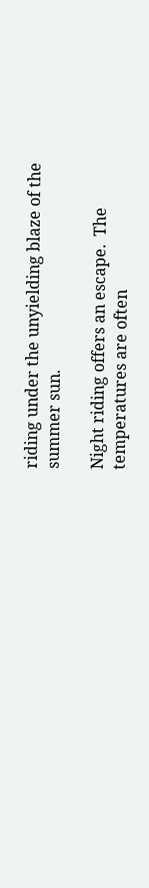riding under the unyielding blaze of the summer sun.

Night riding offers an escape.  The temperatures are often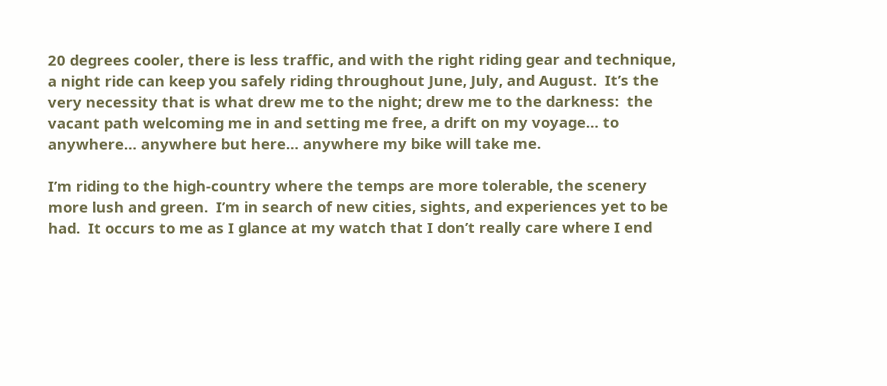20 degrees cooler, there is less traffic, and with the right riding gear and technique, a night ride can keep you safely riding throughout June, July, and August.  It’s the very necessity that is what drew me to the night; drew me to the darkness:  the vacant path welcoming me in and setting me free, a drift on my voyage… to anywhere… anywhere but here… anywhere my bike will take me.

I’m riding to the high-country where the temps are more tolerable, the scenery more lush and green.  I’m in search of new cities, sights, and experiences yet to be had.  It occurs to me as I glance at my watch that I don’t really care where I end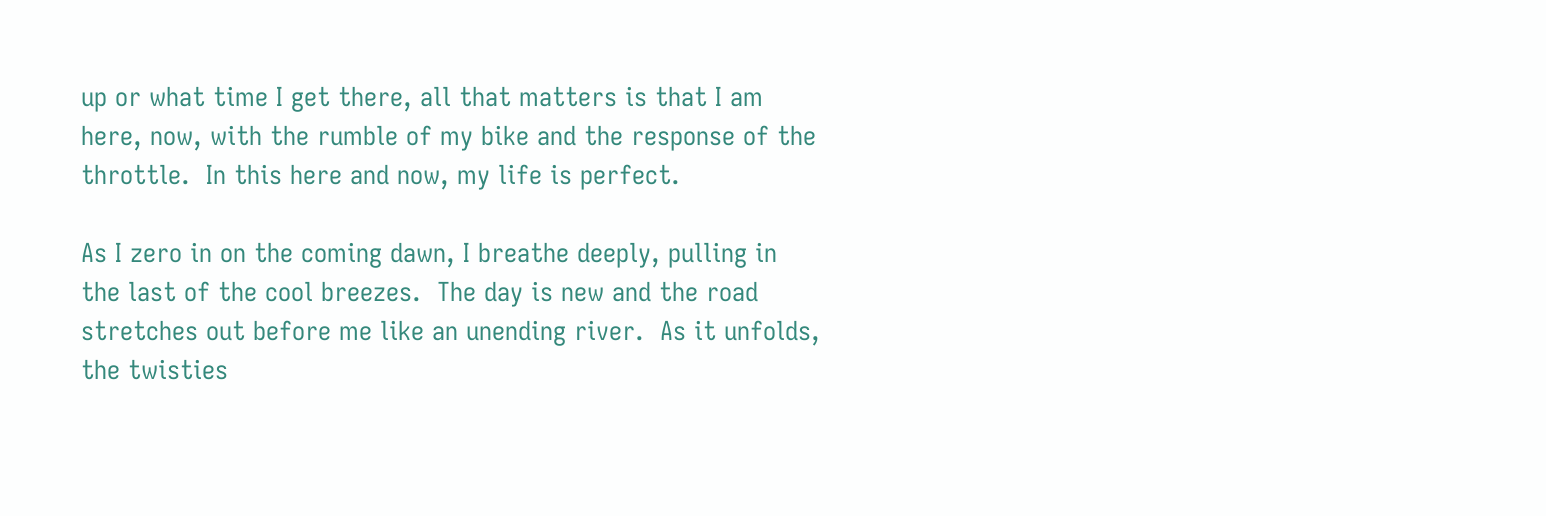up or what time I get there, all that matters is that I am here, now, with the rumble of my bike and the response of the throttle.  In this here and now, my life is perfect.

As I zero in on the coming dawn, I breathe deeply, pulling in the last of the cool breezes.  The day is new and the road stretches out before me like an unending river.  As it unfolds, the twisties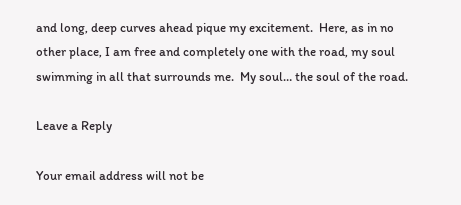and long, deep curves ahead pique my excitement.  Here, as in no other place, I am free and completely one with the road, my soul swimming in all that surrounds me.  My soul… the soul of the road.

Leave a Reply

Your email address will not be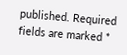published. Required fields are marked *